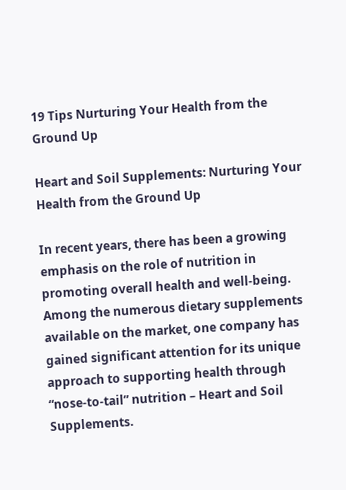19 Tips Nurturing Your Health from the Ground Up

Heart and Soil Supplements: Nurturing Your Health from the Ground Up

In recent years, there has been a growing emphasis on the role of nutrition in promoting overall health and well-being. Among the numerous dietary supplements available on the market, one company has gained significant attention for its unique approach to supporting health through “nose-to-tail” nutrition – Heart and Soil Supplements.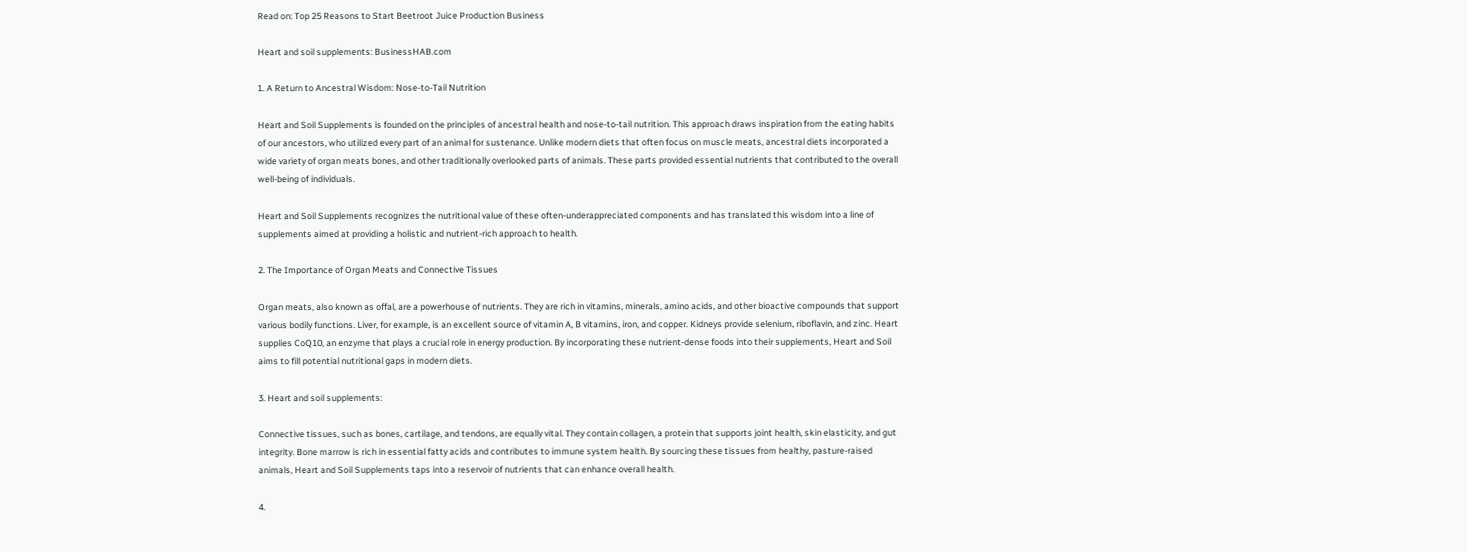Read on: Top 25 Reasons to Start Beetroot Juice Production Business

Heart and soil supplements: BusinessHAB.com

1. A Return to Ancestral Wisdom: Nose-to-Tail Nutrition

Heart and Soil Supplements is founded on the principles of ancestral health and nose-to-tail nutrition. This approach draws inspiration from the eating habits of our ancestors, who utilized every part of an animal for sustenance. Unlike modern diets that often focus on muscle meats, ancestral diets incorporated a wide variety of organ meats bones, and other traditionally overlooked parts of animals. These parts provided essential nutrients that contributed to the overall well-being of individuals.

Heart and Soil Supplements recognizes the nutritional value of these often-underappreciated components and has translated this wisdom into a line of supplements aimed at providing a holistic and nutrient-rich approach to health.

2. The Importance of Organ Meats and Connective Tissues

Organ meats, also known as offal, are a powerhouse of nutrients. They are rich in vitamins, minerals, amino acids, and other bioactive compounds that support various bodily functions. Liver, for example, is an excellent source of vitamin A, B vitamins, iron, and copper. Kidneys provide selenium, riboflavin, and zinc. Heart supplies CoQ10, an enzyme that plays a crucial role in energy production. By incorporating these nutrient-dense foods into their supplements, Heart and Soil aims to fill potential nutritional gaps in modern diets.

3. Heart and soil supplements:

Connective tissues, such as bones, cartilage, and tendons, are equally vital. They contain collagen, a protein that supports joint health, skin elasticity, and gut integrity. Bone marrow is rich in essential fatty acids and contributes to immune system health. By sourcing these tissues from healthy, pasture-raised animals, Heart and Soil Supplements taps into a reservoir of nutrients that can enhance overall health.

4.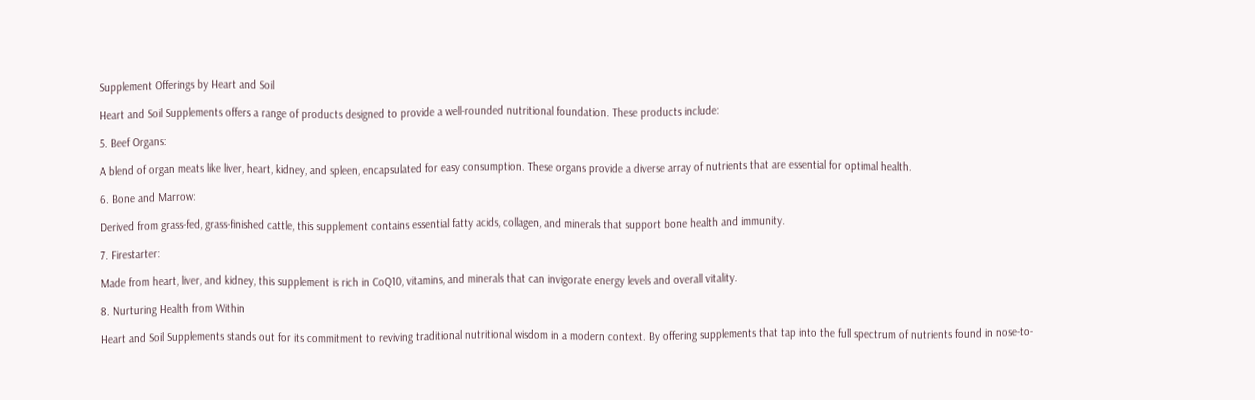Supplement Offerings by Heart and Soil

Heart and Soil Supplements offers a range of products designed to provide a well-rounded nutritional foundation. These products include:

5. Beef Organs:

A blend of organ meats like liver, heart, kidney, and spleen, encapsulated for easy consumption. These organs provide a diverse array of nutrients that are essential for optimal health.

6. Bone and Marrow:

Derived from grass-fed, grass-finished cattle, this supplement contains essential fatty acids, collagen, and minerals that support bone health and immunity.

7. Firestarter:

Made from heart, liver, and kidney, this supplement is rich in CoQ10, vitamins, and minerals that can invigorate energy levels and overall vitality.

8. Nurturing Health from Within

Heart and Soil Supplements stands out for its commitment to reviving traditional nutritional wisdom in a modern context. By offering supplements that tap into the full spectrum of nutrients found in nose-to-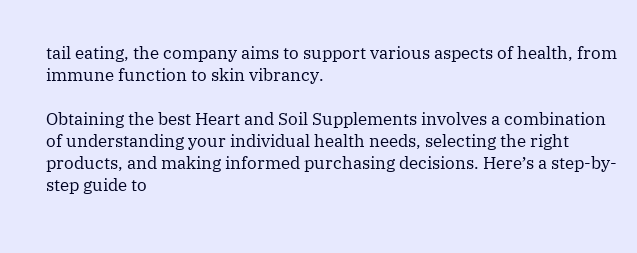tail eating, the company aims to support various aspects of health, from immune function to skin vibrancy.

Obtaining the best Heart and Soil Supplements involves a combination of understanding your individual health needs, selecting the right products, and making informed purchasing decisions. Here’s a step-by-step guide to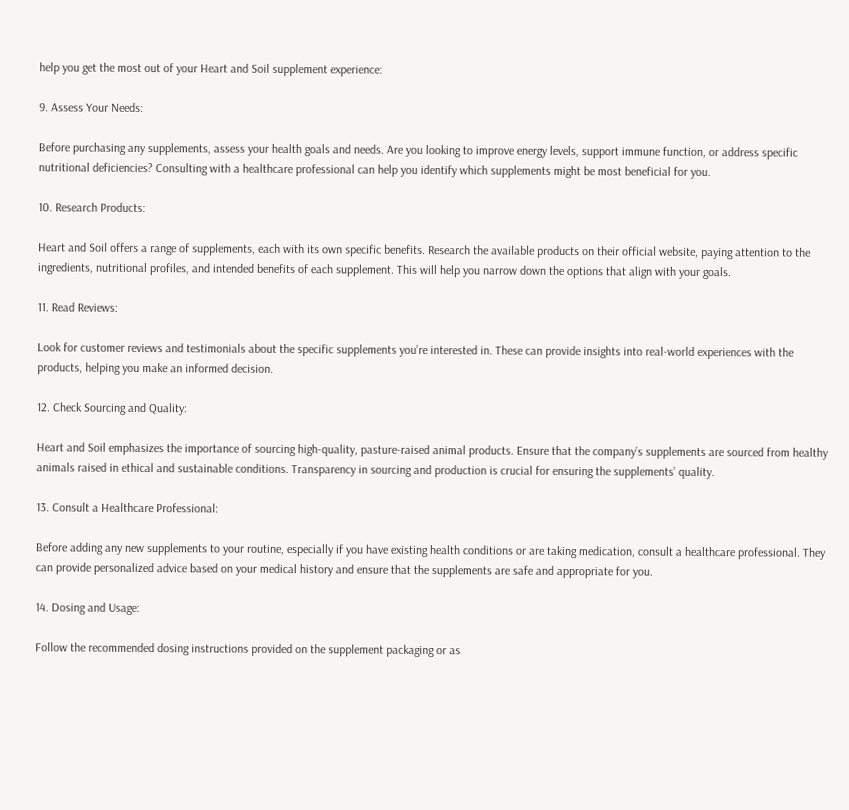help you get the most out of your Heart and Soil supplement experience:

9. Assess Your Needs:

Before purchasing any supplements, assess your health goals and needs. Are you looking to improve energy levels, support immune function, or address specific nutritional deficiencies? Consulting with a healthcare professional can help you identify which supplements might be most beneficial for you.

10. Research Products:

Heart and Soil offers a range of supplements, each with its own specific benefits. Research the available products on their official website, paying attention to the ingredients, nutritional profiles, and intended benefits of each supplement. This will help you narrow down the options that align with your goals.

11. Read Reviews:

Look for customer reviews and testimonials about the specific supplements you’re interested in. These can provide insights into real-world experiences with the products, helping you make an informed decision.

12. Check Sourcing and Quality:

Heart and Soil emphasizes the importance of sourcing high-quality, pasture-raised animal products. Ensure that the company’s supplements are sourced from healthy animals raised in ethical and sustainable conditions. Transparency in sourcing and production is crucial for ensuring the supplements’ quality.

13. Consult a Healthcare Professional:

Before adding any new supplements to your routine, especially if you have existing health conditions or are taking medication, consult a healthcare professional. They can provide personalized advice based on your medical history and ensure that the supplements are safe and appropriate for you.

14. Dosing and Usage:

Follow the recommended dosing instructions provided on the supplement packaging or as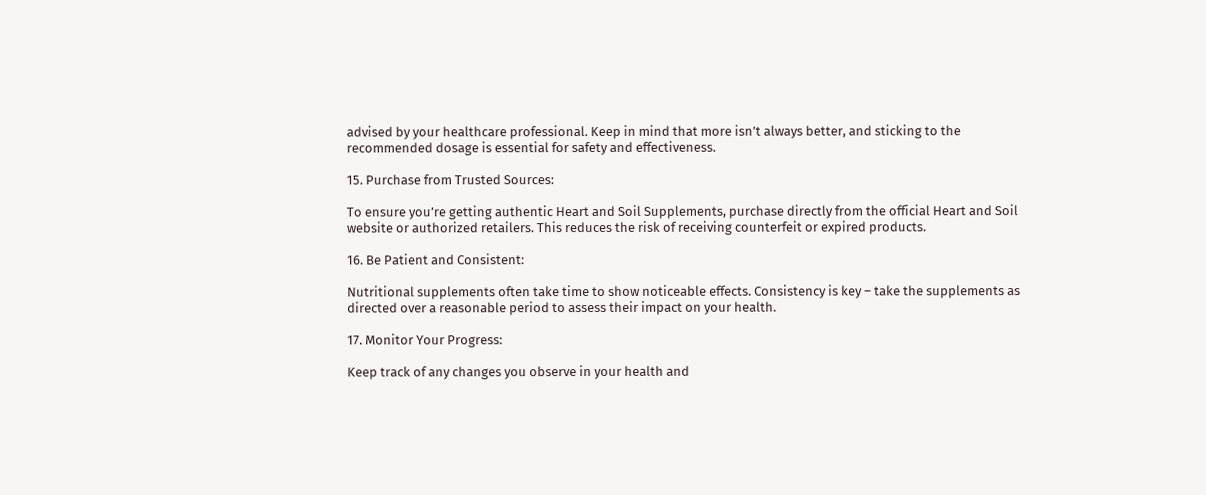advised by your healthcare professional. Keep in mind that more isn’t always better, and sticking to the recommended dosage is essential for safety and effectiveness.

15. Purchase from Trusted Sources:

To ensure you’re getting authentic Heart and Soil Supplements, purchase directly from the official Heart and Soil website or authorized retailers. This reduces the risk of receiving counterfeit or expired products.

16. Be Patient and Consistent:

Nutritional supplements often take time to show noticeable effects. Consistency is key – take the supplements as directed over a reasonable period to assess their impact on your health.

17. Monitor Your Progress:

Keep track of any changes you observe in your health and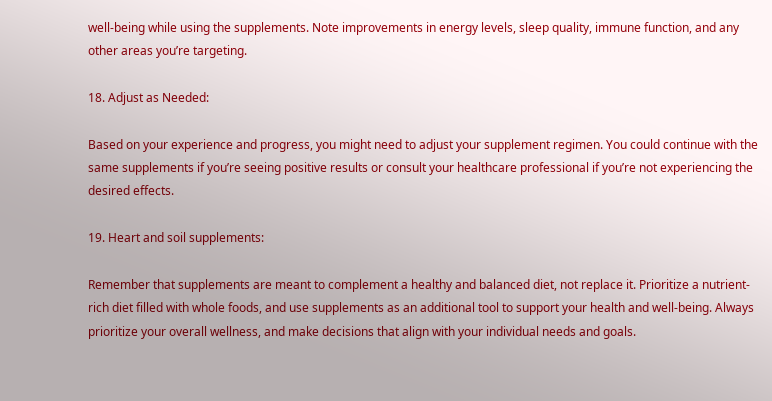well-being while using the supplements. Note improvements in energy levels, sleep quality, immune function, and any other areas you’re targeting.

18. Adjust as Needed:

Based on your experience and progress, you might need to adjust your supplement regimen. You could continue with the same supplements if you’re seeing positive results or consult your healthcare professional if you’re not experiencing the desired effects.

19. Heart and soil supplements:

Remember that supplements are meant to complement a healthy and balanced diet, not replace it. Prioritize a nutrient-rich diet filled with whole foods, and use supplements as an additional tool to support your health and well-being. Always prioritize your overall wellness, and make decisions that align with your individual needs and goals.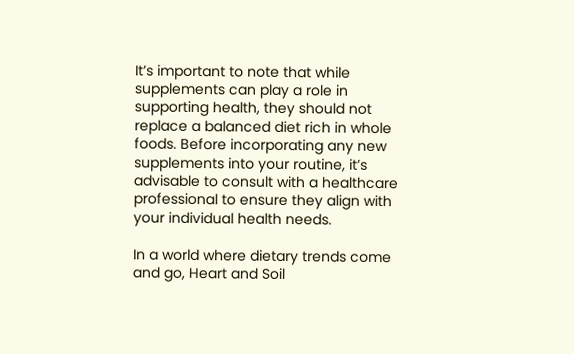It’s important to note that while supplements can play a role in supporting health, they should not replace a balanced diet rich in whole foods. Before incorporating any new supplements into your routine, it’s advisable to consult with a healthcare professional to ensure they align with your individual health needs.

In a world where dietary trends come and go, Heart and Soil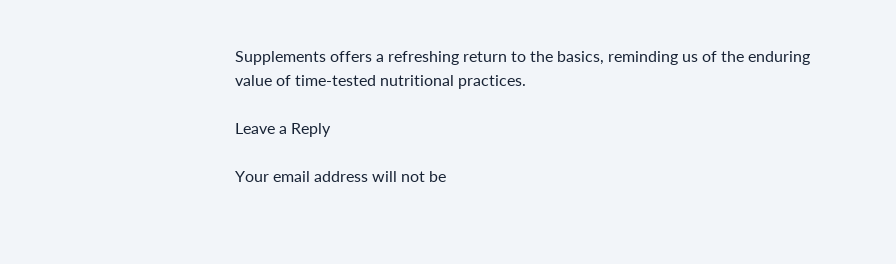Supplements offers a refreshing return to the basics, reminding us of the enduring value of time-tested nutritional practices.

Leave a Reply

Your email address will not be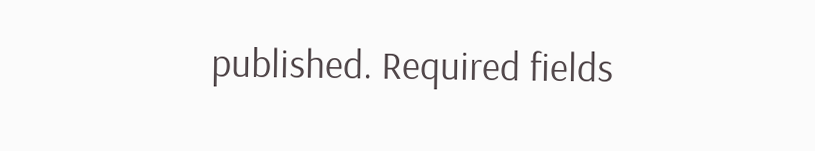published. Required fields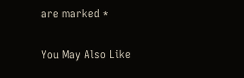are marked *

You May Also Like